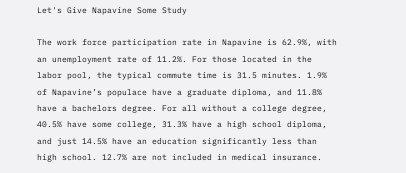Let's Give Napavine Some Study

The work force participation rate in Napavine is 62.9%, with an unemployment rate of 11.2%. For those located in the labor pool, the typical commute time is 31.5 minutes. 1.9% of Napavine’s populace have a graduate diploma, and 11.8% have a bachelors degree. For all without a college degree, 40.5% have some college, 31.3% have a high school diploma, and just 14.5% have an education significantly less than high school. 12.7% are not included in medical insurance.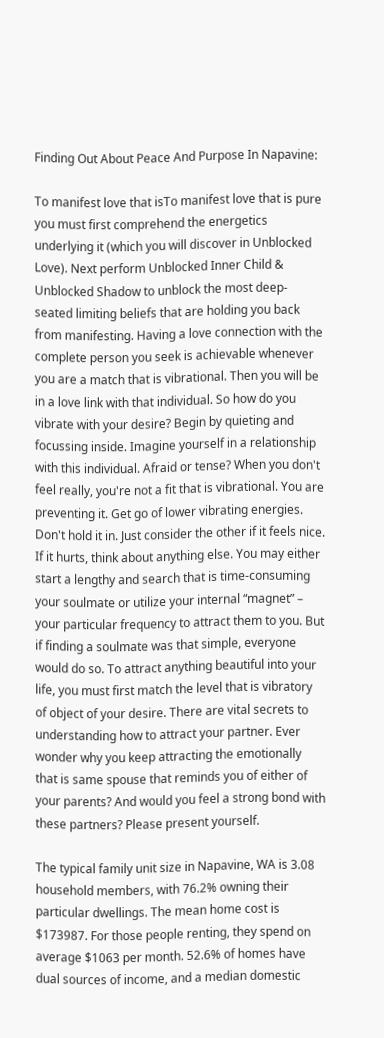Finding Out About Peace And Purpose In Napavine:

To manifest love that isTo manifest love that is pure you must first comprehend the energetics underlying it (which you will discover in Unblocked Love). Next perform Unblocked Inner Child & Unblocked Shadow to unblock the most deep-seated limiting beliefs that are holding you back from manifesting. Having a love connection with the complete person you seek is achievable whenever you are a match that is vibrational. Then you will be in a love link with that individual. So how do you vibrate with your desire? Begin by quieting and focussing inside. Imagine yourself in a relationship with this individual. Afraid or tense? When you don't feel really, you're not a fit that is vibrational. You are preventing it. Get go of lower vibrating energies. Don't hold it in. Just consider the other if it feels nice. If it hurts, think about anything else. You may either start a lengthy and search that is time-consuming your soulmate or utilize your internal “magnet” – your particular frequency to attract them to you. But if finding a soulmate was that simple, everyone would do so. To attract anything beautiful into your life, you must first match the level that is vibratory of object of your desire. There are vital secrets to understanding how to attract your partner. Ever wonder why you keep attracting the emotionally that is same spouse that reminds you of either of your parents? And would you feel a strong bond with these partners? Please present yourself.

The typical family unit size in Napavine, WA is 3.08 household members, with 76.2% owning their particular dwellings. The mean home cost is $173987. For those people renting, they spend on average $1063 per month. 52.6% of homes have dual sources of income, and a median domestic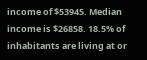income of $53945. Median income is $26858. 18.5% of inhabitants are living at or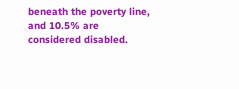beneath the poverty line, and 10.5% are considered disabled.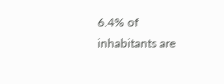6.4% of inhabitants are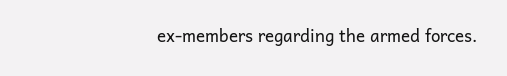ex-members regarding the armed forces.